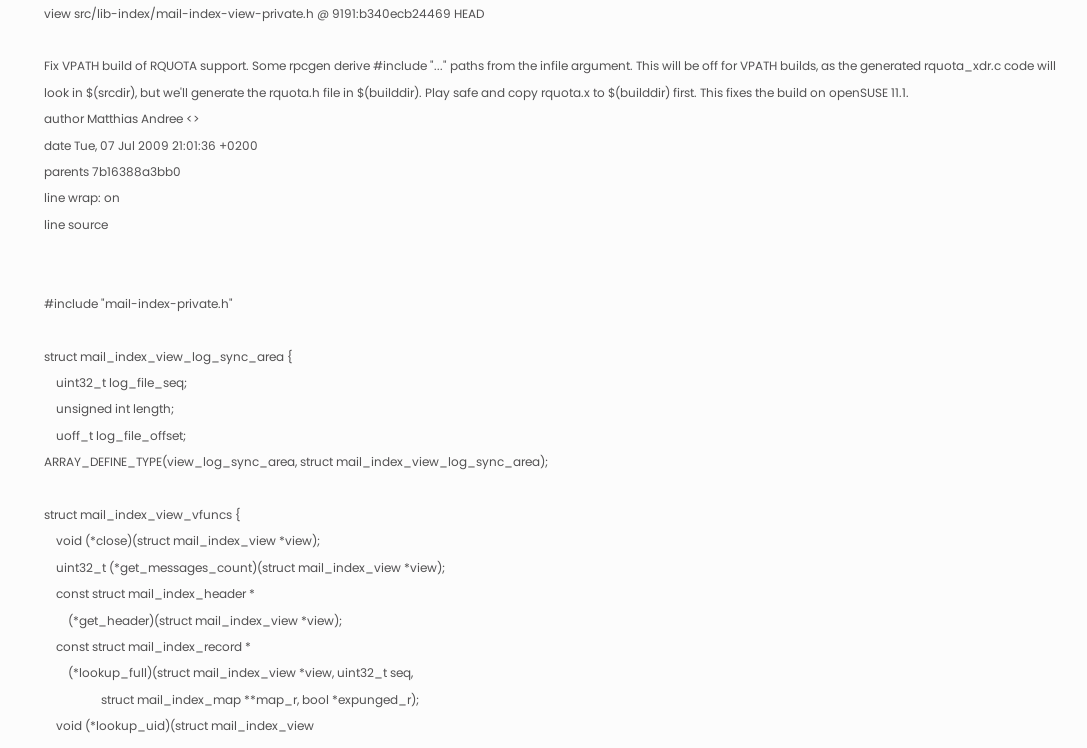view src/lib-index/mail-index-view-private.h @ 9191:b340ecb24469 HEAD

Fix VPATH build of RQUOTA support. Some rpcgen derive #include "..." paths from the infile argument. This will be off for VPATH builds, as the generated rquota_xdr.c code will look in $(srcdir), but we'll generate the rquota.h file in $(builddir). Play safe and copy rquota.x to $(builddir) first. This fixes the build on openSUSE 11.1.
author Matthias Andree <>
date Tue, 07 Jul 2009 21:01:36 +0200
parents 7b16388a3bb0
line wrap: on
line source


#include "mail-index-private.h"

struct mail_index_view_log_sync_area {
    uint32_t log_file_seq;
    unsigned int length;
    uoff_t log_file_offset;
ARRAY_DEFINE_TYPE(view_log_sync_area, struct mail_index_view_log_sync_area);

struct mail_index_view_vfuncs {
    void (*close)(struct mail_index_view *view);
    uint32_t (*get_messages_count)(struct mail_index_view *view);
    const struct mail_index_header *
        (*get_header)(struct mail_index_view *view);
    const struct mail_index_record *
        (*lookup_full)(struct mail_index_view *view, uint32_t seq,
                   struct mail_index_map **map_r, bool *expunged_r);
    void (*lookup_uid)(struct mail_index_view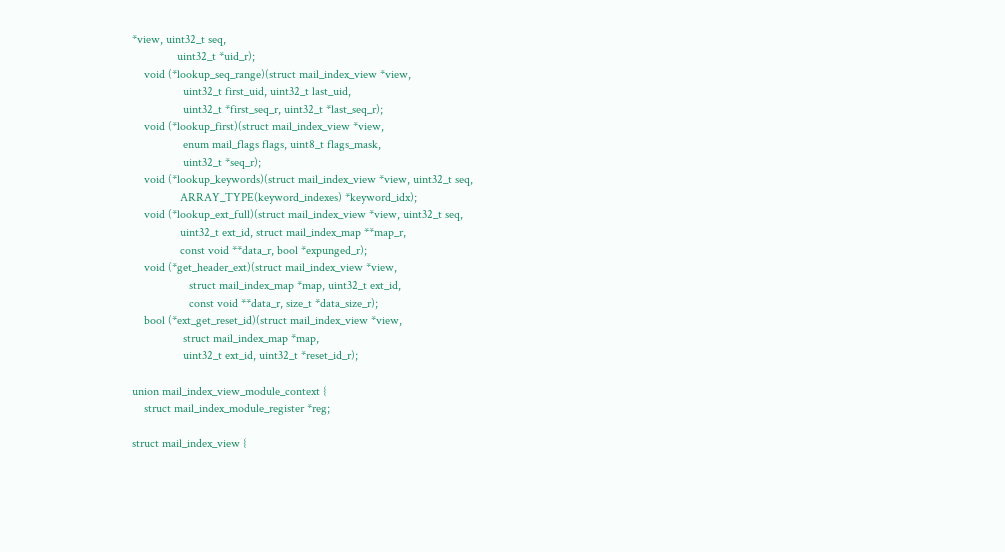*view, uint32_t seq,
               uint32_t *uid_r);
    void (*lookup_seq_range)(struct mail_index_view *view,
                 uint32_t first_uid, uint32_t last_uid,
                 uint32_t *first_seq_r, uint32_t *last_seq_r);
    void (*lookup_first)(struct mail_index_view *view,
                 enum mail_flags flags, uint8_t flags_mask,
                 uint32_t *seq_r);
    void (*lookup_keywords)(struct mail_index_view *view, uint32_t seq,
                ARRAY_TYPE(keyword_indexes) *keyword_idx);
    void (*lookup_ext_full)(struct mail_index_view *view, uint32_t seq,
                uint32_t ext_id, struct mail_index_map **map_r,
                const void **data_r, bool *expunged_r);
    void (*get_header_ext)(struct mail_index_view *view,
                   struct mail_index_map *map, uint32_t ext_id,
                   const void **data_r, size_t *data_size_r);
    bool (*ext_get_reset_id)(struct mail_index_view *view,
                 struct mail_index_map *map,
                 uint32_t ext_id, uint32_t *reset_id_r);

union mail_index_view_module_context {
    struct mail_index_module_register *reg;

struct mail_index_view {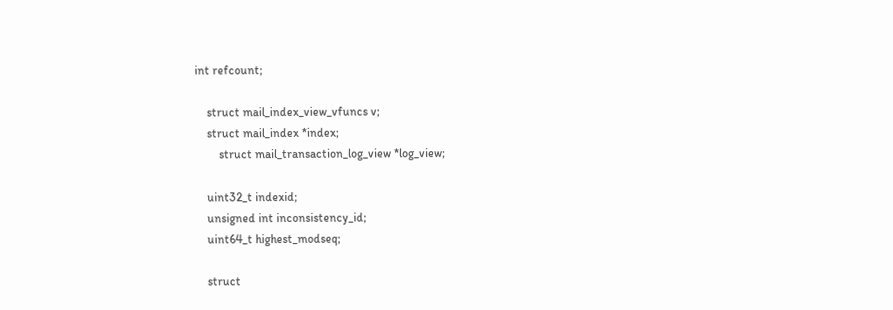int refcount;

    struct mail_index_view_vfuncs v;
    struct mail_index *index;
        struct mail_transaction_log_view *log_view;

    uint32_t indexid;
    unsigned int inconsistency_id;
    uint64_t highest_modseq;

    struct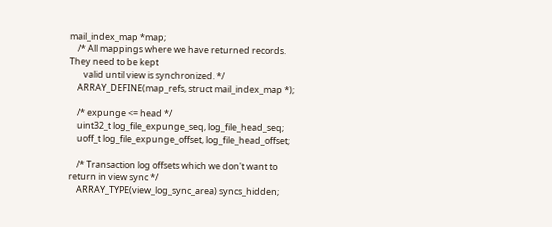mail_index_map *map;
    /* All mappings where we have returned records. They need to be kept
       valid until view is synchronized. */
    ARRAY_DEFINE(map_refs, struct mail_index_map *);

    /* expunge <= head */
    uint32_t log_file_expunge_seq, log_file_head_seq;
    uoff_t log_file_expunge_offset, log_file_head_offset;

    /* Transaction log offsets which we don't want to return in view sync */
    ARRAY_TYPE(view_log_sync_area) syncs_hidden;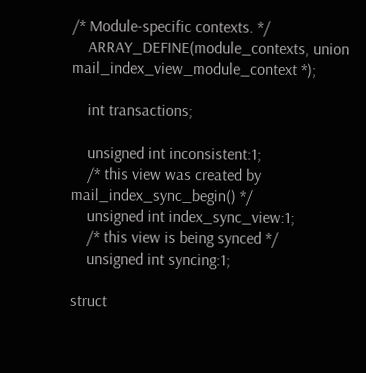/* Module-specific contexts. */
    ARRAY_DEFINE(module_contexts, union mail_index_view_module_context *);

    int transactions;

    unsigned int inconsistent:1;
    /* this view was created by mail_index_sync_begin() */
    unsigned int index_sync_view:1;
    /* this view is being synced */
    unsigned int syncing:1;

struct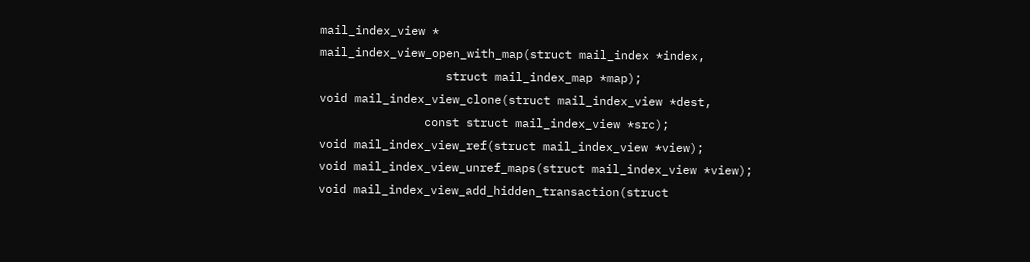mail_index_view *
mail_index_view_open_with_map(struct mail_index *index,
                  struct mail_index_map *map);
void mail_index_view_clone(struct mail_index_view *dest,
               const struct mail_index_view *src);
void mail_index_view_ref(struct mail_index_view *view);
void mail_index_view_unref_maps(struct mail_index_view *view);
void mail_index_view_add_hidden_transaction(struct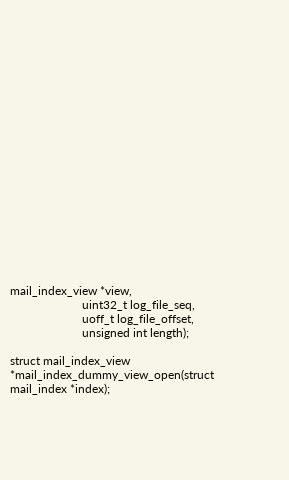mail_index_view *view,
                        uint32_t log_file_seq,
                        uoff_t log_file_offset,
                        unsigned int length);

struct mail_index_view *mail_index_dummy_view_open(struct mail_index *index);